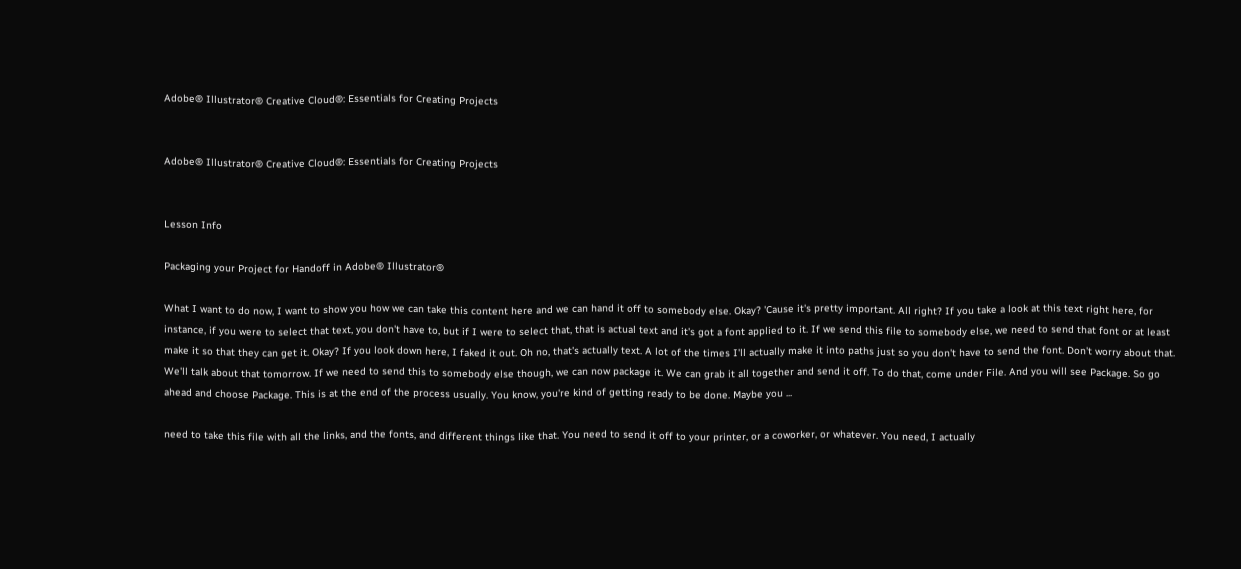Adobe® Illustrator® Creative Cloud®: Essentials for Creating Projects


Adobe® Illustrator® Creative Cloud®: Essentials for Creating Projects


Lesson Info

Packaging your Project for Handoff in Adobe® Illustrator®

What I want to do now, I want to show you how we can take this content here and we can hand it off to somebody else. Okay? 'Cause it's pretty important. All right? If you take a look at this text right here, for instance, if you were to select that text, you don't have to, but if I were to select that, that is actual text and it's got a font applied to it. If we send this file to somebody else, we need to send that font or at least make it so that they can get it. Okay? If you look down here, I faked it out. Oh no, that's actually text. A lot of the times I'll actually make it into paths just so you don't have to send the font. Don't worry about that. We'll talk about that tomorrow. If we need to send this to somebody else though, we can now package it. We can grab it all together and send it off. To do that, come under File. And you will see Package. So go ahead and choose Package. This is at the end of the process usually. You know, you're kind of getting ready to be done. Maybe you ...

need to take this file with all the links, and the fonts, and different things like that. You need to send it off to your printer, or a coworker, or whatever. You need, I actually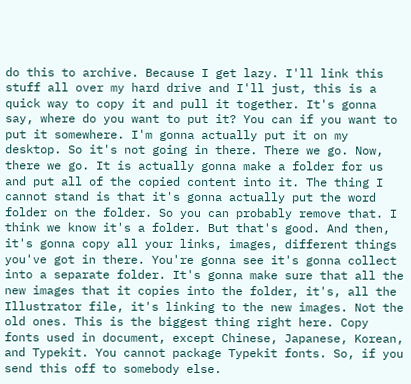do this to archive. Because I get lazy. I'll link this stuff all over my hard drive and I'll just, this is a quick way to copy it and pull it together. It's gonna say, where do you want to put it? You can if you want to put it somewhere. I'm gonna actually put it on my desktop. So it's not going in there. There we go. Now, there we go. It is actually gonna make a folder for us and put all of the copied content into it. The thing I cannot stand is that it's gonna actually put the word folder on the folder. So you can probably remove that. I think we know it's a folder. But that's good. And then, it's gonna copy all your links, images, different things you've got in there. You're gonna see it's gonna collect into a separate folder. It's gonna make sure that all the new images that it copies into the folder, it's, all the Illustrator file, it's linking to the new images. Not the old ones. This is the biggest thing right here. Copy fonts used in document, except Chinese, Japanese, Korean, and Typekit. You cannot package Typekit fonts. So, if you send this off to somebody else.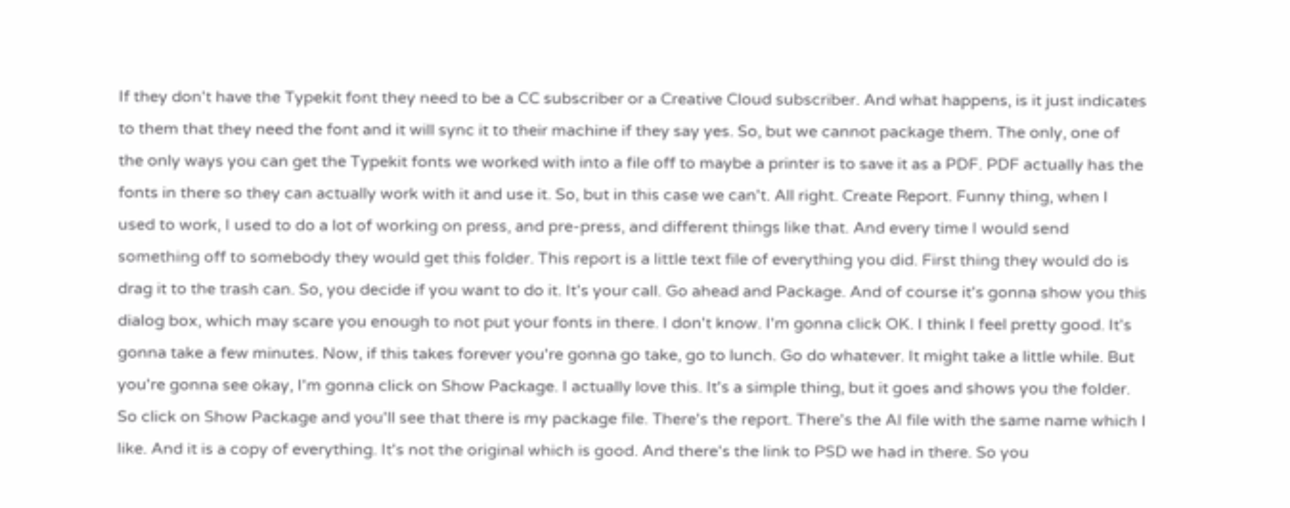If they don't have the Typekit font they need to be a CC subscriber or a Creative Cloud subscriber. And what happens, is it just indicates to them that they need the font and it will sync it to their machine if they say yes. So, but we cannot package them. The only, one of the only ways you can get the Typekit fonts we worked with into a file off to maybe a printer is to save it as a PDF. PDF actually has the fonts in there so they can actually work with it and use it. So, but in this case we can't. All right. Create Report. Funny thing, when I used to work, I used to do a lot of working on press, and pre-press, and different things like that. And every time I would send something off to somebody they would get this folder. This report is a little text file of everything you did. First thing they would do is drag it to the trash can. So, you decide if you want to do it. It's your call. Go ahead and Package. And of course it's gonna show you this dialog box, which may scare you enough to not put your fonts in there. I don't know. I'm gonna click OK. I think I feel pretty good. It's gonna take a few minutes. Now, if this takes forever you're gonna go take, go to lunch. Go do whatever. It might take a little while. But you're gonna see okay, I'm gonna click on Show Package. I actually love this. It's a simple thing, but it goes and shows you the folder. So click on Show Package and you'll see that there is my package file. There's the report. There's the AI file with the same name which I like. And it is a copy of everything. It's not the original which is good. And there's the link to PSD we had in there. So you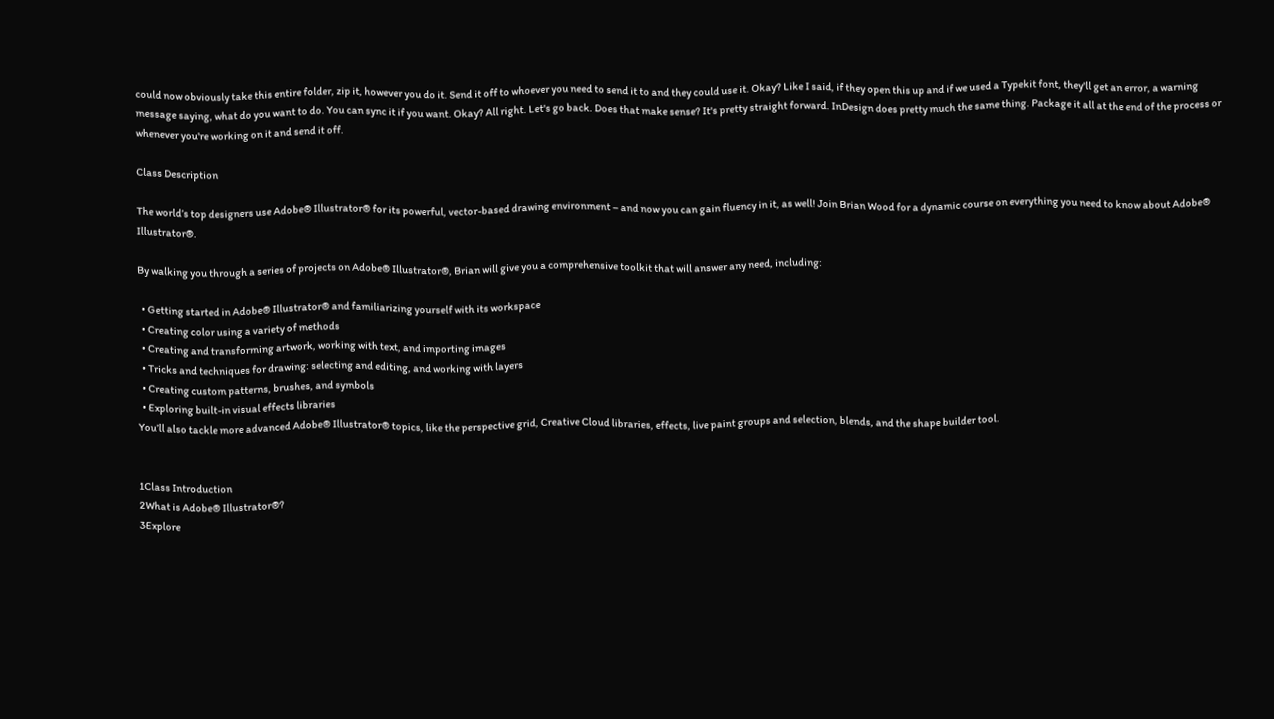could now obviously take this entire folder, zip it, however you do it. Send it off to whoever you need to send it to and they could use it. Okay? Like I said, if they open this up and if we used a Typekit font, they'll get an error, a warning message saying, what do you want to do. You can sync it if you want. Okay? All right. Let's go back. Does that make sense? It's pretty straight forward. InDesign does pretty much the same thing. Package it all at the end of the process or whenever you're working on it and send it off.

Class Description

The world’s top designers use Adobe® Illustrator® for its powerful, vector-based drawing environment – and now you can gain fluency in it, as well! Join Brian Wood for a dynamic course on everything you need to know about Adobe® Illustrator®.

By walking you through a series of projects on Adobe® Illustrator®, Brian will give you a comprehensive toolkit that will answer any need, including:

  • Getting started in Adobe® Illustrator® and familiarizing yourself with its workspace
  • Creating color using a variety of methods
  • Creating and transforming artwork, working with text, and importing images
  • Tricks and techniques for drawing: selecting and editing, and working with layers
  • Creating custom patterns, brushes, and symbols
  • Exploring built-in visual effects libraries
You’ll also tackle more advanced Adobe® Illustrator® topics, like the perspective grid, Creative Cloud libraries, effects, live paint groups and selection, blends, and the shape builder tool.


1Class Introduction
2What is Adobe® Illustrator®?
3Explore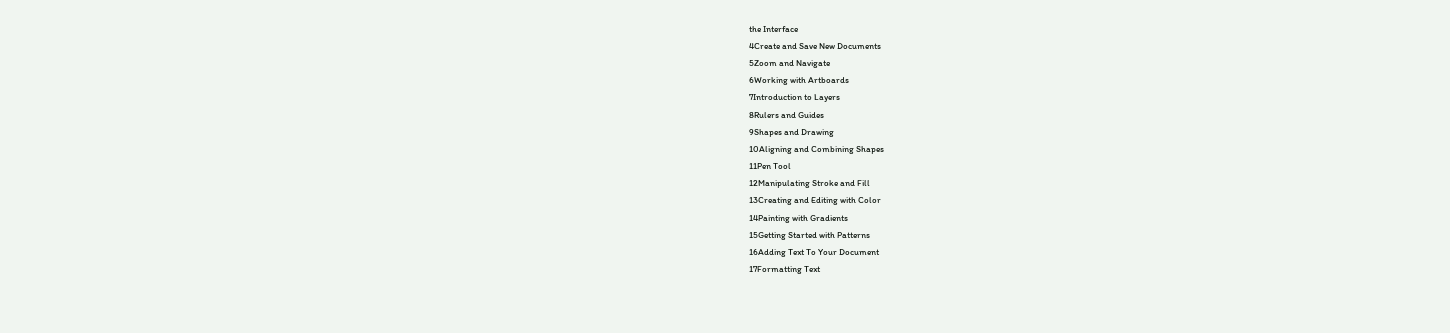the Interface
4Create and Save New Documents
5Zoom and Navigate
6Working with Artboards
7Introduction to Layers
8Rulers and Guides
9Shapes and Drawing
10Aligning and Combining Shapes
11Pen Tool
12Manipulating Stroke and Fill
13Creating and Editing with Color
14Painting with Gradients
15Getting Started with Patterns
16Adding Text To Your Document
17Formatting Text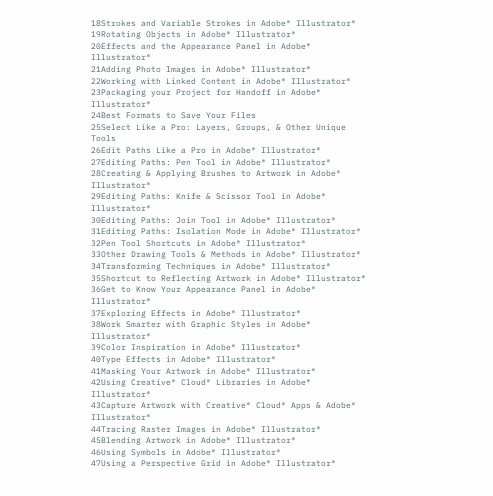18Strokes and Variable Strokes in Adobe® Illustrator®
19Rotating Objects in Adobe® Illustrator®
20Effects and the Appearance Panel in Adobe® Illustrator®
21Adding Photo Images in Adobe® Illustrator®
22Working with Linked Content in Adobe® Illustrator®
23Packaging your Project for Handoff in Adobe® Illustrator®
24Best Formats to Save Your Files
25Select Like a Pro: Layers, Groups, & Other Unique Tools
26Edit Paths Like a Pro in Adobe® Illustrator®
27Editing Paths: Pen Tool in Adobe® Illustrator®
28Creating & Applying Brushes to Artwork in Adobe® Illustrator®
29Editing Paths: Knife & Scissor Tool in Adobe® Illustrator®
30Editing Paths: Join Tool in Adobe® Illustrator®
31Editing Paths: Isolation Mode in Adobe® Illustrator®
32Pen Tool Shortcuts in Adobe® Illustrator®
33Other Drawing Tools & Methods in Adobe® Illustrator®
34Transforming Techniques in Adobe® Illustrator®
35Shortcut to Reflecting Artwork in Adobe® Illustrator®
36Get to Know Your Appearance Panel in Adobe® Illustrator®
37Exploring Effects in Adobe® Illustrator®
38Work Smarter with Graphic Styles in Adobe® Illustrator®
39Color Inspiration in Adobe® Illustrator®
40Type Effects in Adobe® Illustrator®
41Masking Your Artwork in Adobe® Illustrator®
42Using Creative® Cloud® Libraries in Adobe® Illustrator®
43Capture Artwork with Creative® Cloud® Apps & Adobe® Illustrator®
44Tracing Raster Images in Adobe® Illustrator®
45Blending Artwork in Adobe® Illustrator®
46Using Symbols in Adobe® Illustrator®
47Using a Perspective Grid in Adobe® Illustrator®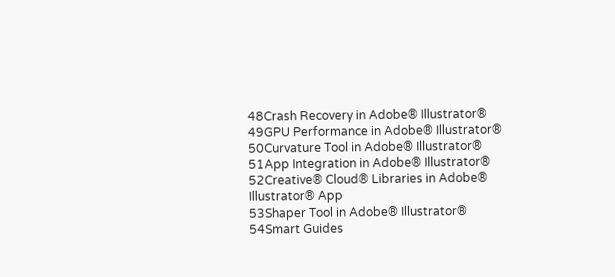48Crash Recovery in Adobe® Illustrator®
49GPU Performance in Adobe® Illustrator®
50Curvature Tool in Adobe® Illustrator®
51App Integration in Adobe® Illustrator®
52Creative® Cloud® Libraries in Adobe® Illustrator® App
53Shaper Tool in Adobe® Illustrator®
54Smart Guides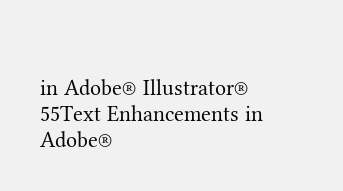in Adobe® Illustrator®
55Text Enhancements in Adobe®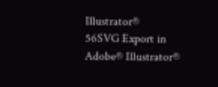Illustrator®
56SVG Export in Adobe® Illustrator®